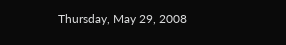Thursday, May 29, 2008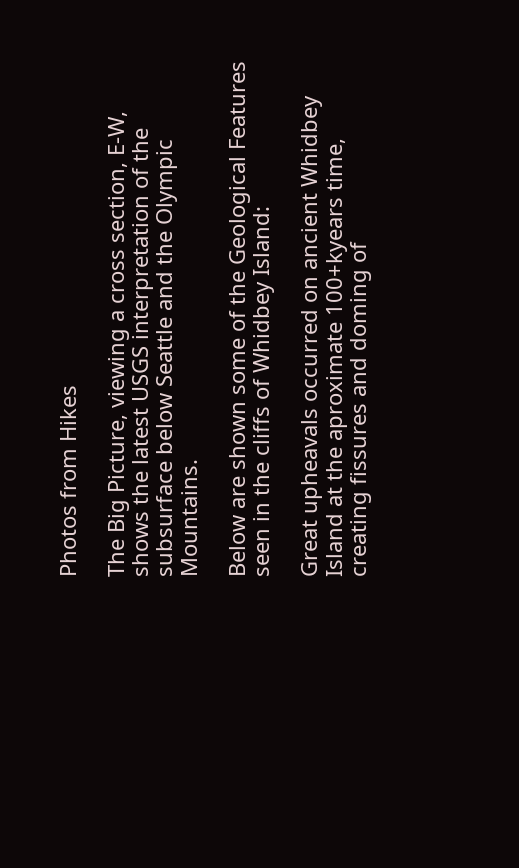Photos from Hikes

The Big Picture, viewing a cross section, E-W, shows the latest USGS interpretation of the subsurface below Seattle and the Olympic Mountains.

Below are shown some of the Geological Features seen in the cliffs of Whidbey Island:

Great upheavals occurred on ancient Whidbey Island at the aproximate 100+kyears time, creating fissures and doming of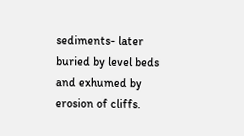sediments- later buried by level beds and exhumed by erosion of cliffs.